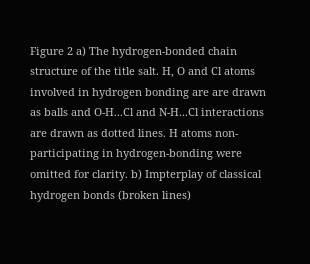Figure 2 a) The hydrogen-bonded chain structure of the title salt. H, O and Cl atoms involved in hydrogen bonding are are drawn as balls and O-H...Cl and N-H...Cl interactions are drawn as dotted lines. H atoms non-participating in hydrogen-bonding were omitted for clarity. b) Impterplay of classical hydrogen bonds (broken lines)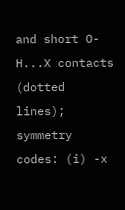and short O-H...X contacts (dotted lines); symmetry codes: (i) -x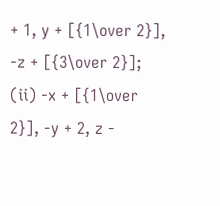+ 1, y + [{1\over 2}], -z + [{3\over 2}]; (ii) -x + [{1\over 2}], -y + 2, z -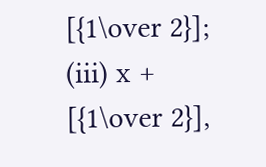[{1\over 2}]; (iii) x + [{1\over 2}],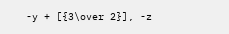-y + [{3\over 2}], -z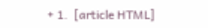+ 1.  [article HTML]